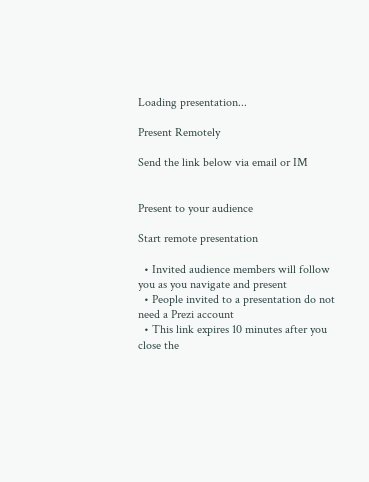Loading presentation...

Present Remotely

Send the link below via email or IM


Present to your audience

Start remote presentation

  • Invited audience members will follow you as you navigate and present
  • People invited to a presentation do not need a Prezi account
  • This link expires 10 minutes after you close the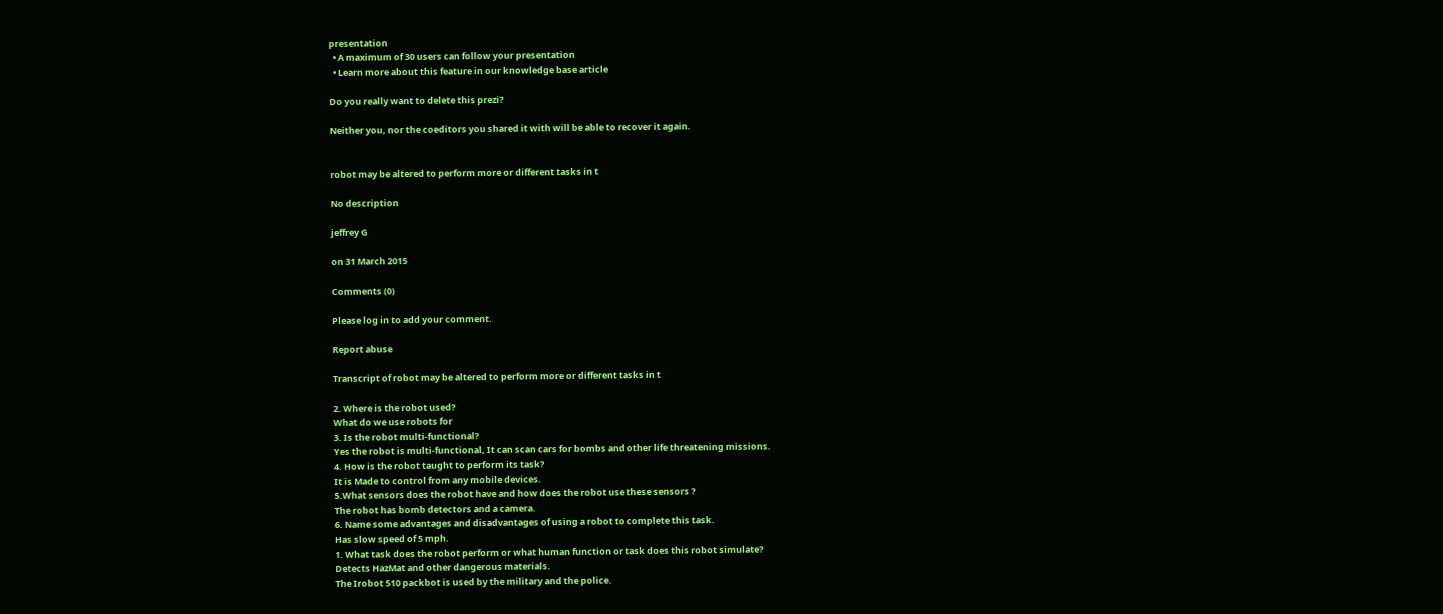presentation
  • A maximum of 30 users can follow your presentation
  • Learn more about this feature in our knowledge base article

Do you really want to delete this prezi?

Neither you, nor the coeditors you shared it with will be able to recover it again.


robot may be altered to perform more or different tasks in t

No description

jeffrey G

on 31 March 2015

Comments (0)

Please log in to add your comment.

Report abuse

Transcript of robot may be altered to perform more or different tasks in t

2. Where is the robot used?
What do we use robots for
3. Is the robot multi-functional?
Yes the robot is multi-functional, It can scan cars for bombs and other life threatening missions.
4. How is the robot taught to perform its task?
It is Made to control from any mobile devices.
5.What sensors does the robot have and how does the robot use these sensors ?
The robot has bomb detectors and a camera.
6. Name some advantages and disadvantages of using a robot to complete this task.
Has slow speed of 5 mph.
1. What task does the robot perform or what human function or task does this robot simulate?
Detects HazMat and other dangerous materials.
The Irobot 510 packbot is used by the military and the police.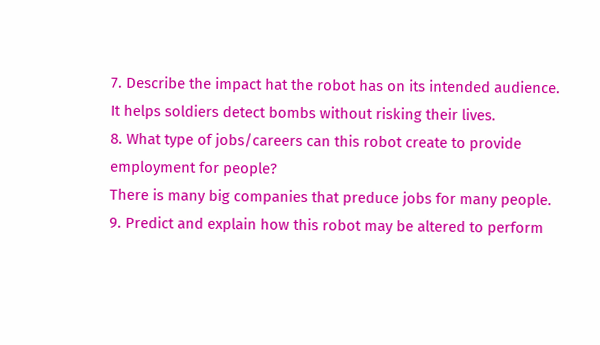7. Describe the impact hat the robot has on its intended audience.
It helps soldiers detect bombs without risking their lives.
8. What type of jobs/careers can this robot create to provide employment for people?
There is many big companies that preduce jobs for many people.
9. Predict and explain how this robot may be altered to perform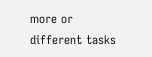more or different tasks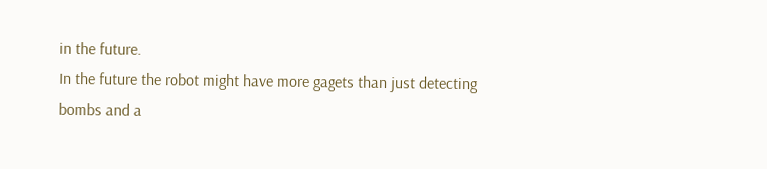in the future.
In the future the robot might have more gagets than just detecting bombs and a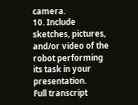camera.
10. Include sketches, pictures, and/or video of the robot performing its task in your presentation.
Full transcript